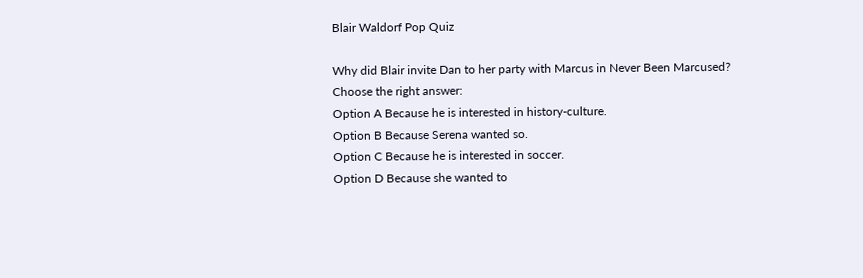Blair Waldorf Pop Quiz

Why did Blair invite Dan to her party with Marcus in Never Been Marcused?
Choose the right answer:
Option A Because he is interested in history-culture.
Option B Because Serena wanted so.
Option C Because he is interested in soccer.
Option D Because she wanted to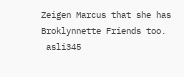Zeigen Marcus that she has Broklynnette Friends too.
 asli345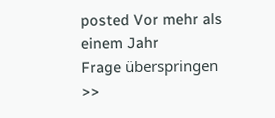posted Vor mehr als einem Jahr
Frage überspringen >>